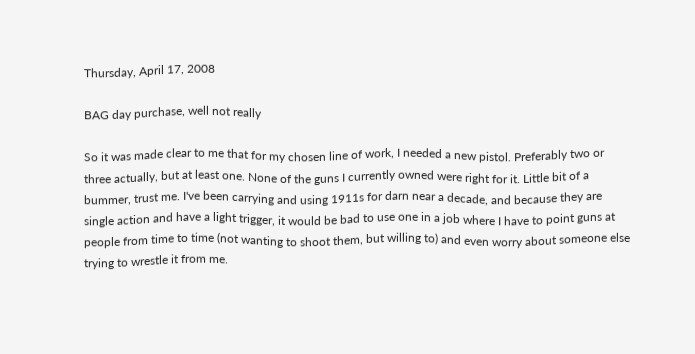Thursday, April 17, 2008

BAG day purchase, well not really

So it was made clear to me that for my chosen line of work, I needed a new pistol. Preferably two or three actually, but at least one. None of the guns I currently owned were right for it. Little bit of a bummer, trust me. I've been carrying and using 1911s for darn near a decade, and because they are single action and have a light trigger, it would be bad to use one in a job where I have to point guns at people from time to time (not wanting to shoot them, but willing to) and even worry about someone else trying to wrestle it from me.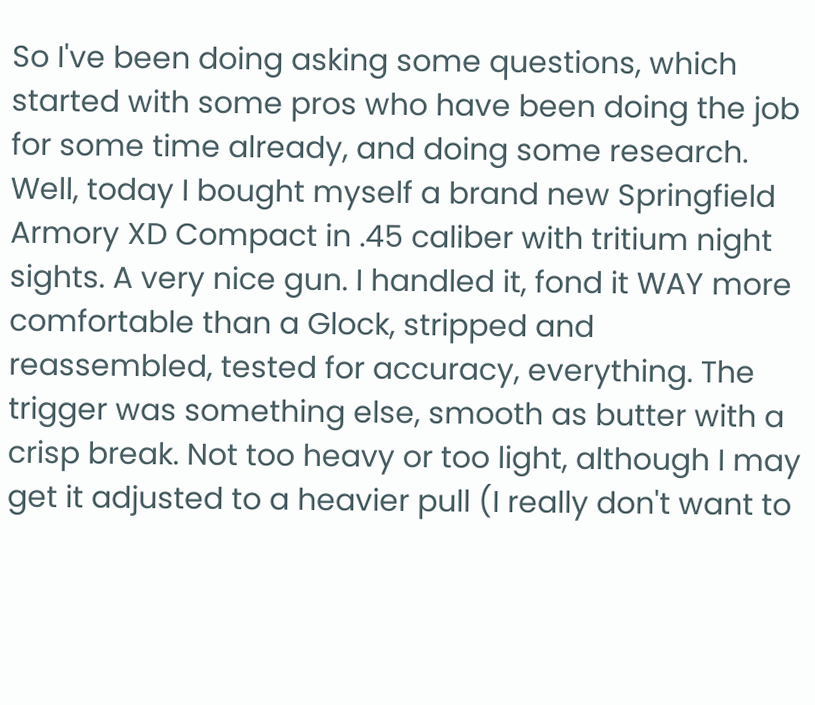So I've been doing asking some questions, which started with some pros who have been doing the job for some time already, and doing some research. Well, today I bought myself a brand new Springfield Armory XD Compact in .45 caliber with tritium night sights. A very nice gun. I handled it, fond it WAY more comfortable than a Glock, stripped and reassembled, tested for accuracy, everything. The trigger was something else, smooth as butter with a crisp break. Not too heavy or too light, although I may get it adjusted to a heavier pull (I really don't want to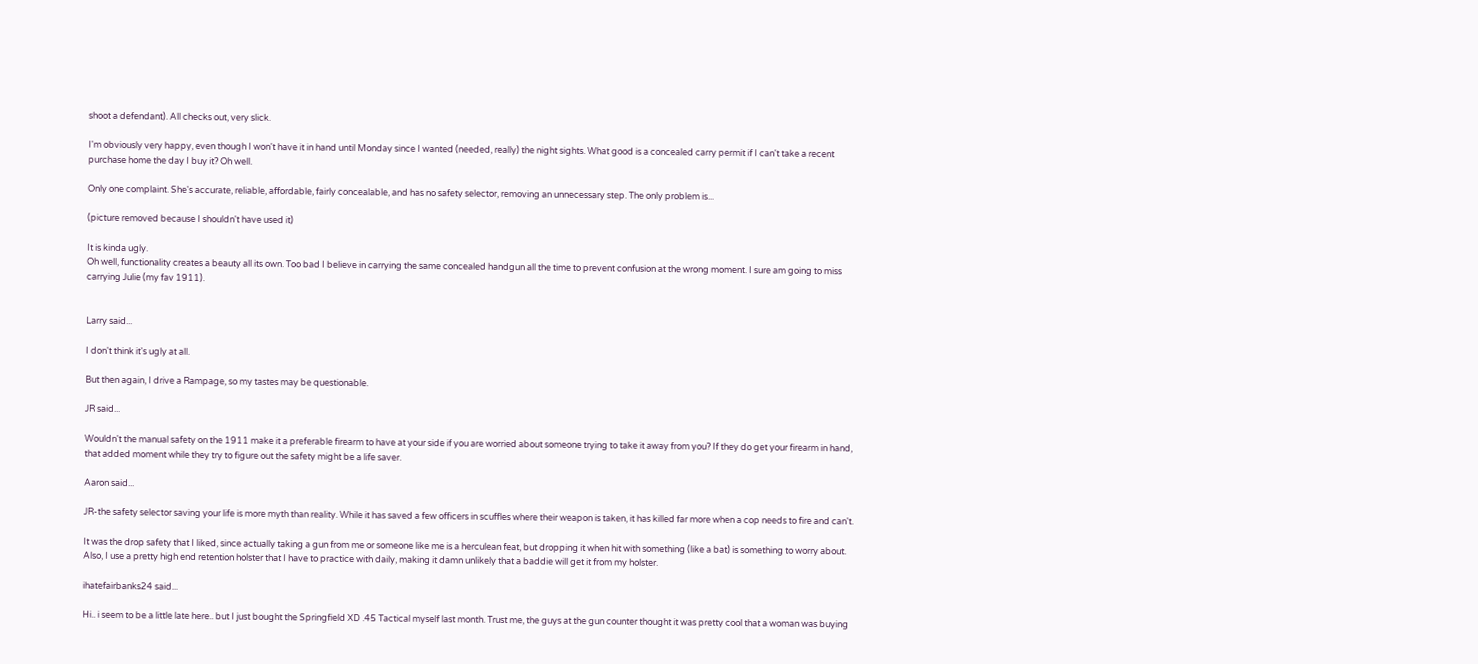shoot a defendant). All checks out, very slick.

I'm obviously very happy, even though I won't have it in hand until Monday since I wanted (needed, really) the night sights. What good is a concealed carry permit if I can't take a recent purchase home the day I buy it? Oh well.

Only one complaint. She's accurate, reliable, affordable, fairly concealable, and has no safety selector, removing an unnecessary step. The only problem is...

(picture removed because I shouldn't have used it)

It is kinda ugly.
Oh well, functionality creates a beauty all its own. Too bad I believe in carrying the same concealed handgun all the time to prevent confusion at the wrong moment. I sure am going to miss carrying Julie (my fav 1911).


Larry said...

I don't think it's ugly at all.

But then again, I drive a Rampage, so my tastes may be questionable.

JR said...

Wouldn't the manual safety on the 1911 make it a preferable firearm to have at your side if you are worried about someone trying to take it away from you? If they do get your firearm in hand, that added moment while they try to figure out the safety might be a life saver.

Aaron said...

JR-the safety selector saving your life is more myth than reality. While it has saved a few officers in scuffles where their weapon is taken, it has killed far more when a cop needs to fire and can't.

It was the drop safety that I liked, since actually taking a gun from me or someone like me is a herculean feat, but dropping it when hit with something (like a bat) is something to worry about. Also, I use a pretty high end retention holster that I have to practice with daily, making it damn unlikely that a baddie will get it from my holster.

ihatefairbanks24 said...

Hi.. i seem to be a little late here.. but I just bought the Springfield XD .45 Tactical myself last month. Trust me, the guys at the gun counter thought it was pretty cool that a woman was buying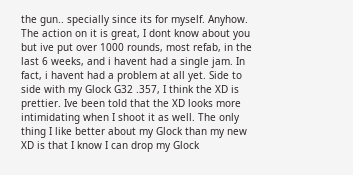the gun.. specially since its for myself. Anyhow. The action on it is great, I dont know about you but ive put over 1000 rounds, most refab, in the last 6 weeks, and i havent had a single jam. In fact, i havent had a problem at all yet. Side to side with my Glock G32 .357, I think the XD is prettier. Ive been told that the XD looks more intimidating when I shoot it as well. The only thing I like better about my Glock than my new XD is that I know I can drop my Glock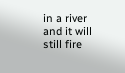in a river and it will still fire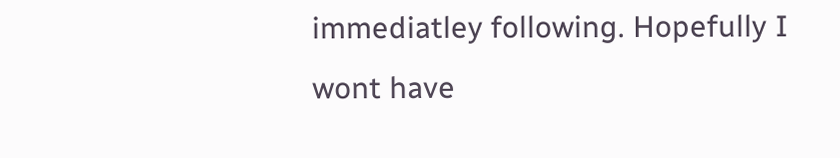immediatley following. Hopefully I wont have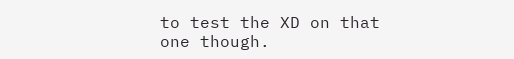to test the XD on that one though.